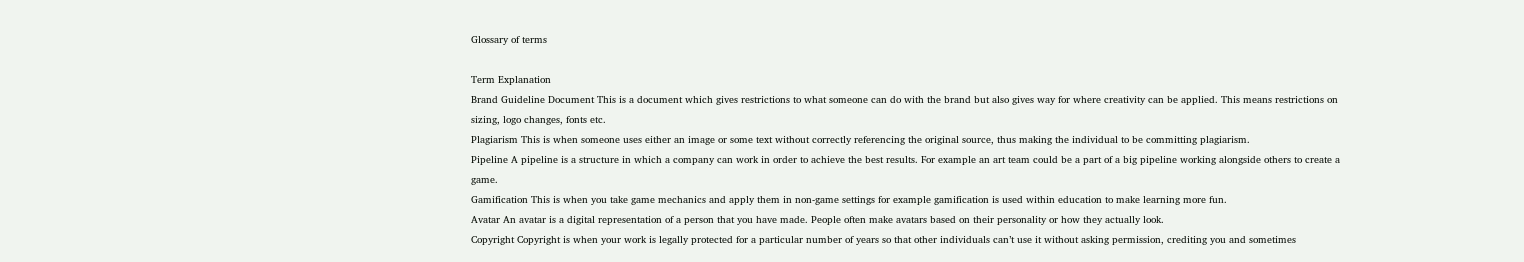Glossary of terms

Term Explanation
Brand Guideline Document This is a document which gives restrictions to what someone can do with the brand but also gives way for where creativity can be applied. This means restrictions on sizing, logo changes, fonts etc.
Plagiarism This is when someone uses either an image or some text without correctly referencing the original source, thus making the individual to be committing plagiarism.
Pipeline A pipeline is a structure in which a company can work in order to achieve the best results. For example an art team could be a part of a big pipeline working alongside others to create a game.
Gamification This is when you take game mechanics and apply them in non-game settings for example gamification is used within education to make learning more fun.
Avatar An avatar is a digital representation of a person that you have made. People often make avatars based on their personality or how they actually look.
Copyright Copyright is when your work is legally protected for a particular number of years so that other individuals can’t use it without asking permission, crediting you and sometimes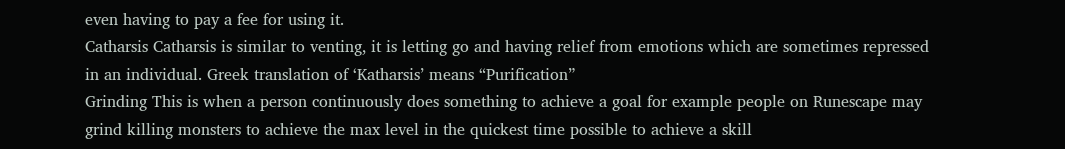even having to pay a fee for using it.
Catharsis Catharsis is similar to venting, it is letting go and having relief from emotions which are sometimes repressed in an individual. Greek translation of ‘Katharsis’ means “Purification”
Grinding This is when a person continuously does something to achieve a goal for example people on Runescape may grind killing monsters to achieve the max level in the quickest time possible to achieve a skill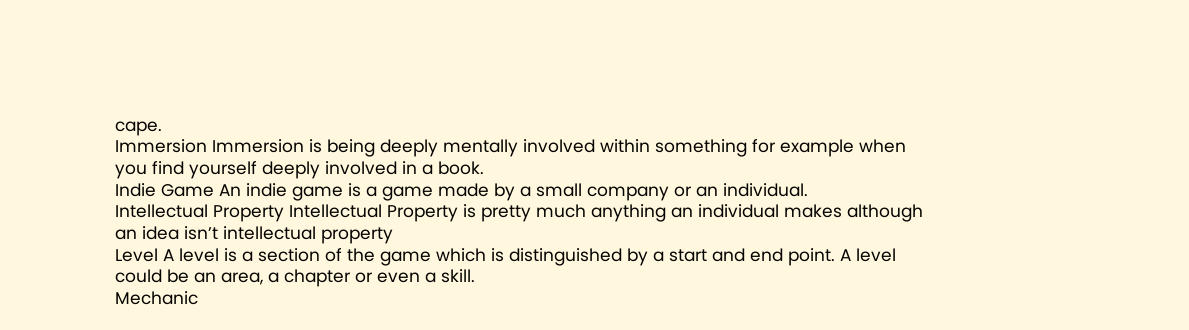cape.
Immersion Immersion is being deeply mentally involved within something for example when you find yourself deeply involved in a book.
Indie Game An indie game is a game made by a small company or an individual.
Intellectual Property Intellectual Property is pretty much anything an individual makes although an idea isn’t intellectual property
Level A level is a section of the game which is distinguished by a start and end point. A level could be an area, a chapter or even a skill.
Mechanic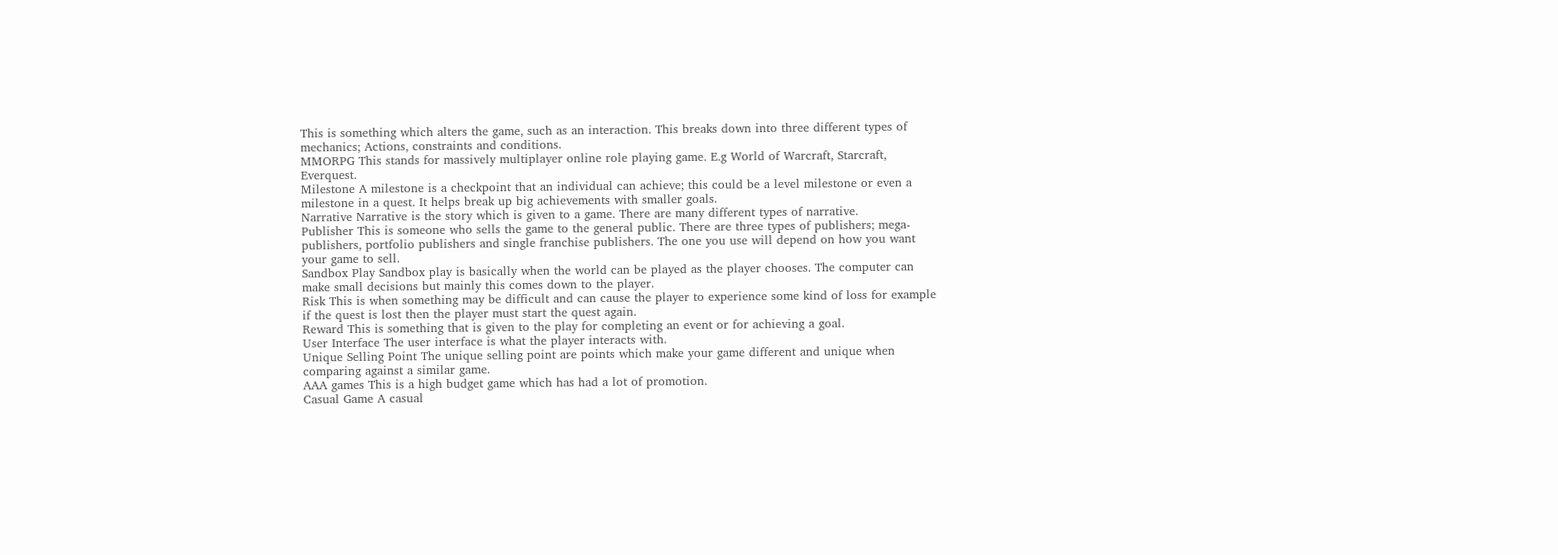This is something which alters the game, such as an interaction. This breaks down into three different types of mechanics; Actions, constraints and conditions.
MMORPG This stands for massively multiplayer online role playing game. E.g World of Warcraft, Starcraft, Everquest.
Milestone A milestone is a checkpoint that an individual can achieve; this could be a level milestone or even a milestone in a quest. It helps break up big achievements with smaller goals.
Narrative Narrative is the story which is given to a game. There are many different types of narrative.
Publisher This is someone who sells the game to the general public. There are three types of publishers; mega-publishers, portfolio publishers and single franchise publishers. The one you use will depend on how you want your game to sell.
Sandbox Play Sandbox play is basically when the world can be played as the player chooses. The computer can make small decisions but mainly this comes down to the player.
Risk This is when something may be difficult and can cause the player to experience some kind of loss for example if the quest is lost then the player must start the quest again.
Reward This is something that is given to the play for completing an event or for achieving a goal.
User Interface The user interface is what the player interacts with.
Unique Selling Point The unique selling point are points which make your game different and unique when comparing against a similar game.
AAA games This is a high budget game which has had a lot of promotion.
Casual Game A casual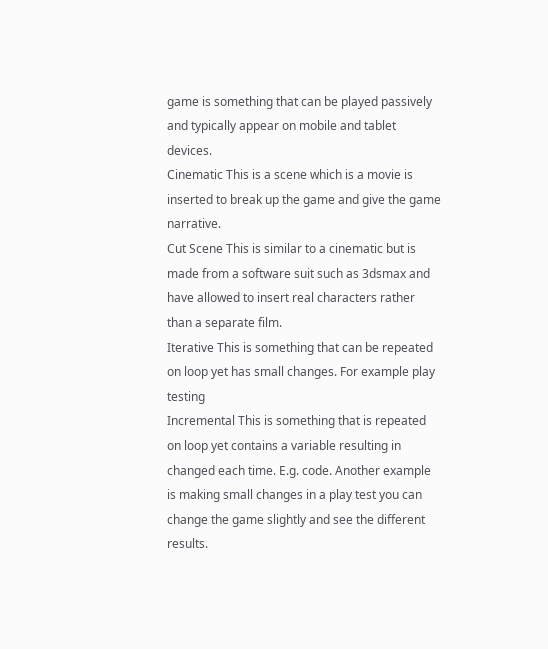game is something that can be played passively and typically appear on mobile and tablet devices.
Cinematic This is a scene which is a movie is inserted to break up the game and give the game narrative.
Cut Scene This is similar to a cinematic but is made from a software suit such as 3dsmax and have allowed to insert real characters rather than a separate film.
Iterative This is something that can be repeated on loop yet has small changes. For example play testing
Incremental This is something that is repeated on loop yet contains a variable resulting in changed each time. E.g. code. Another example is making small changes in a play test you can change the game slightly and see the different results.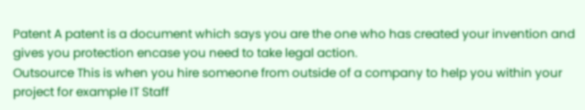Patent A patent is a document which says you are the one who has created your invention and gives you protection encase you need to take legal action.
Outsource This is when you hire someone from outside of a company to help you within your project for example IT Staff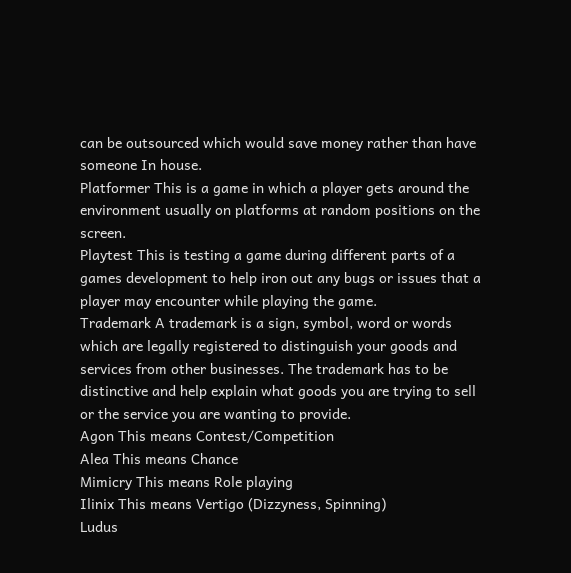can be outsourced which would save money rather than have someone In house.
Platformer This is a game in which a player gets around the environment usually on platforms at random positions on the screen.
Playtest This is testing a game during different parts of a games development to help iron out any bugs or issues that a player may encounter while playing the game.
Trademark A trademark is a sign, symbol, word or words which are legally registered to distinguish your goods and services from other businesses. The trademark has to be distinctive and help explain what goods you are trying to sell or the service you are wanting to provide.
Agon This means Contest/Competition
Alea This means Chance
Mimicry This means Role playing
Ilinix This means Vertigo (Dizzyness, Spinning)
Ludus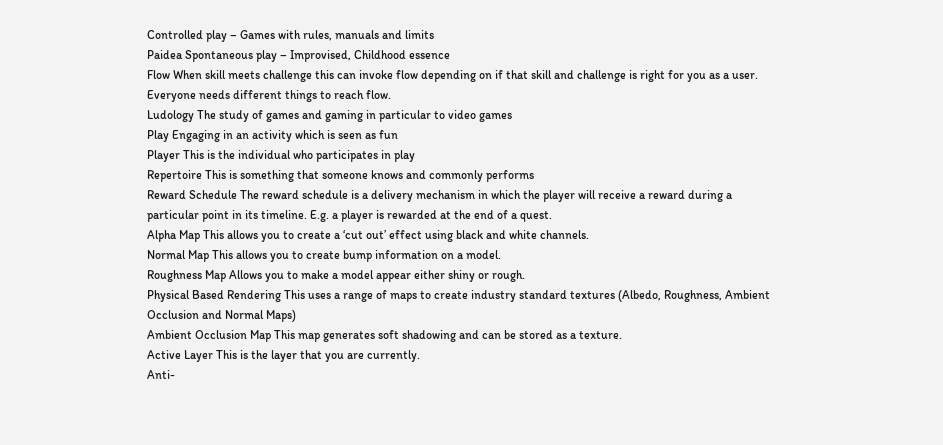Controlled play – Games with rules, manuals and limits
Paidea Spontaneous play – Improvised, Childhood essence
Flow When skill meets challenge this can invoke flow depending on if that skill and challenge is right for you as a user. Everyone needs different things to reach flow.
Ludology The study of games and gaming in particular to video games
Play Engaging in an activity which is seen as fun
Player This is the individual who participates in play
Repertoire This is something that someone knows and commonly performs
Reward Schedule The reward schedule is a delivery mechanism in which the player will receive a reward during a particular point in its timeline. E.g. a player is rewarded at the end of a quest.
Alpha Map This allows you to create a ‘cut out’ effect using black and white channels.
Normal Map This allows you to create bump information on a model.
Roughness Map Allows you to make a model appear either shiny or rough.
Physical Based Rendering This uses a range of maps to create industry standard textures (Albedo, Roughness, Ambient Occlusion and Normal Maps)
Ambient Occlusion Map This map generates soft shadowing and can be stored as a texture.
Active Layer This is the layer that you are currently.
Anti-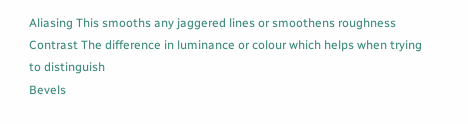Aliasing This smooths any jaggered lines or smoothens roughness
Contrast The difference in luminance or colour which helps when trying to distinguish
Bevels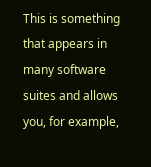This is something that appears in many software suites and allows you, for example,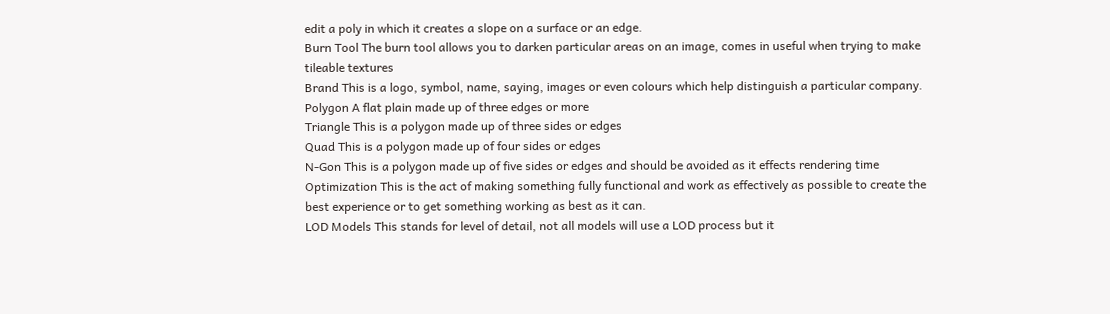edit a poly in which it creates a slope on a surface or an edge.
Burn Tool The burn tool allows you to darken particular areas on an image, comes in useful when trying to make tileable textures
Brand This is a logo, symbol, name, saying, images or even colours which help distinguish a particular company.
Polygon A flat plain made up of three edges or more
Triangle This is a polygon made up of three sides or edges
Quad This is a polygon made up of four sides or edges
N-Gon This is a polygon made up of five sides or edges and should be avoided as it effects rendering time
Optimization This is the act of making something fully functional and work as effectively as possible to create the best experience or to get something working as best as it can.
LOD Models This stands for level of detail, not all models will use a LOD process but it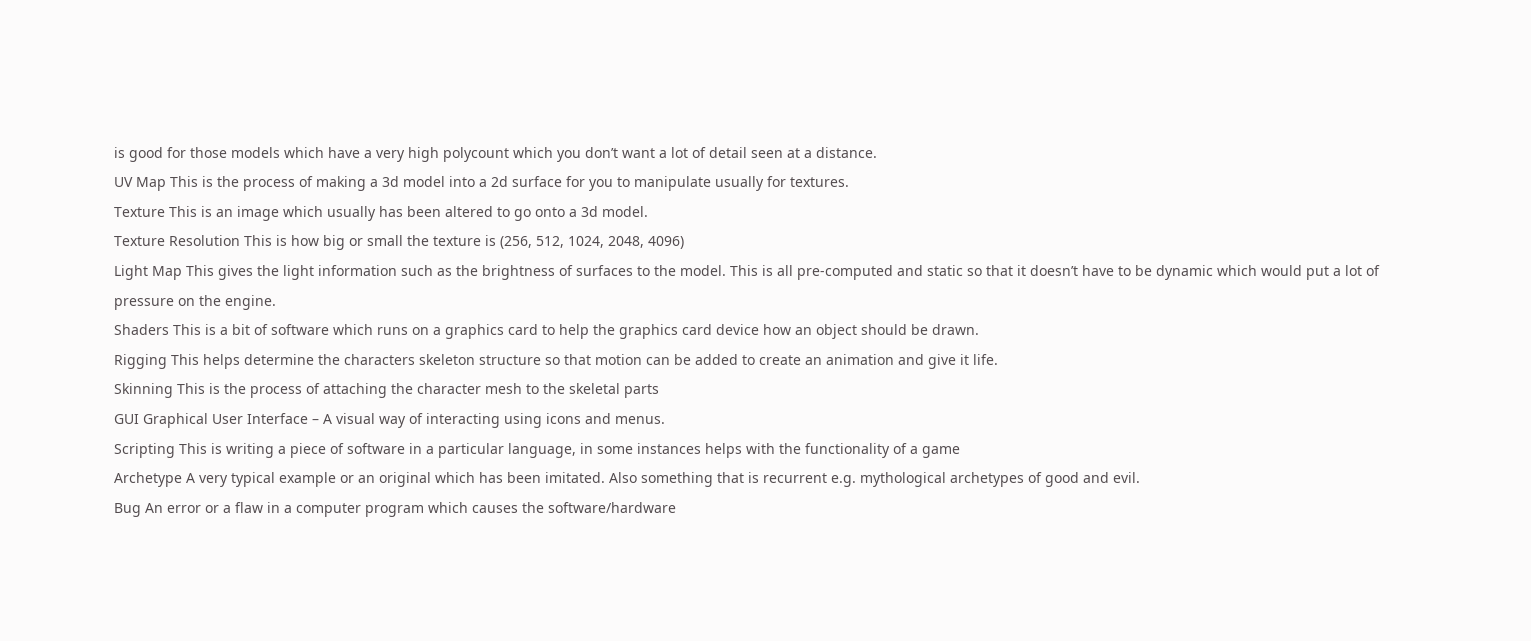is good for those models which have a very high polycount which you don’t want a lot of detail seen at a distance.
UV Map This is the process of making a 3d model into a 2d surface for you to manipulate usually for textures.
Texture This is an image which usually has been altered to go onto a 3d model.
Texture Resolution This is how big or small the texture is (256, 512, 1024, 2048, 4096)
Light Map This gives the light information such as the brightness of surfaces to the model. This is all pre-computed and static so that it doesn’t have to be dynamic which would put a lot of pressure on the engine.
Shaders This is a bit of software which runs on a graphics card to help the graphics card device how an object should be drawn.
Rigging This helps determine the characters skeleton structure so that motion can be added to create an animation and give it life.
Skinning This is the process of attaching the character mesh to the skeletal parts
GUI Graphical User Interface – A visual way of interacting using icons and menus.
Scripting This is writing a piece of software in a particular language, in some instances helps with the functionality of a game
Archetype A very typical example or an original which has been imitated. Also something that is recurrent e.g. mythological archetypes of good and evil.
Bug An error or a flaw in a computer program which causes the software/hardware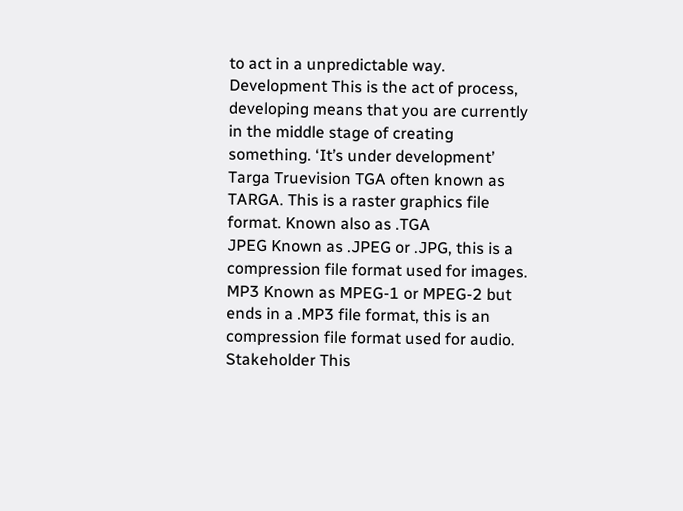to act in a unpredictable way.
Development This is the act of process, developing means that you are currently in the middle stage of creating something. ‘It’s under development’
Targa Truevision TGA often known as TARGA. This is a raster graphics file format. Known also as .TGA
JPEG Known as .JPEG or .JPG, this is a compression file format used for images.
MP3 Known as MPEG-1 or MPEG-2 but ends in a .MP3 file format, this is an compression file format used for audio.
Stakeholder This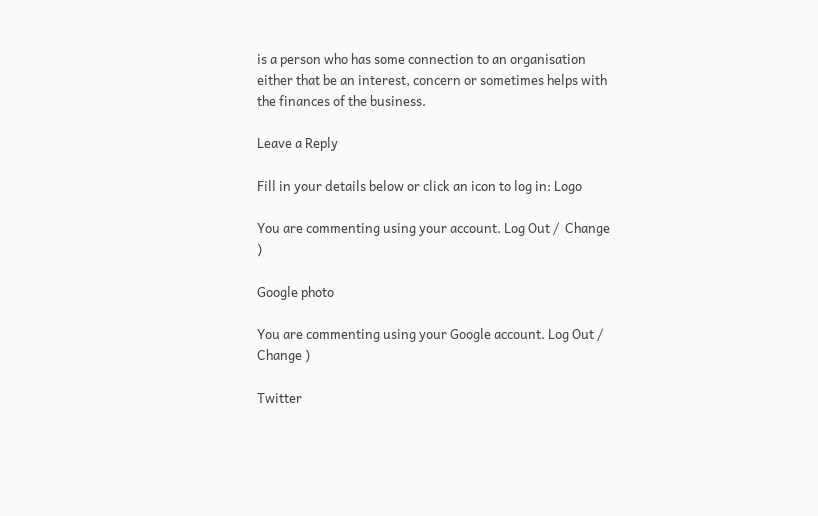is a person who has some connection to an organisation either that be an interest, concern or sometimes helps with the finances of the business.

Leave a Reply

Fill in your details below or click an icon to log in: Logo

You are commenting using your account. Log Out /  Change )

Google photo

You are commenting using your Google account. Log Out /  Change )

Twitter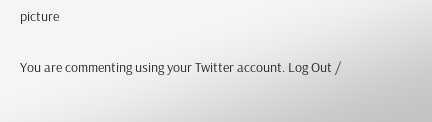picture

You are commenting using your Twitter account. Log Out /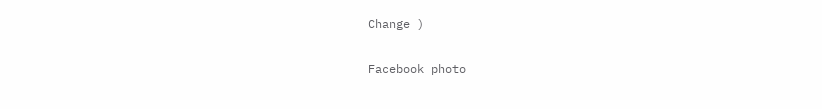Change )

Facebook photo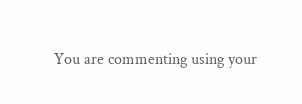You are commenting using your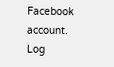Facebook account. Log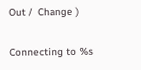Out /  Change )

Connecting to %s